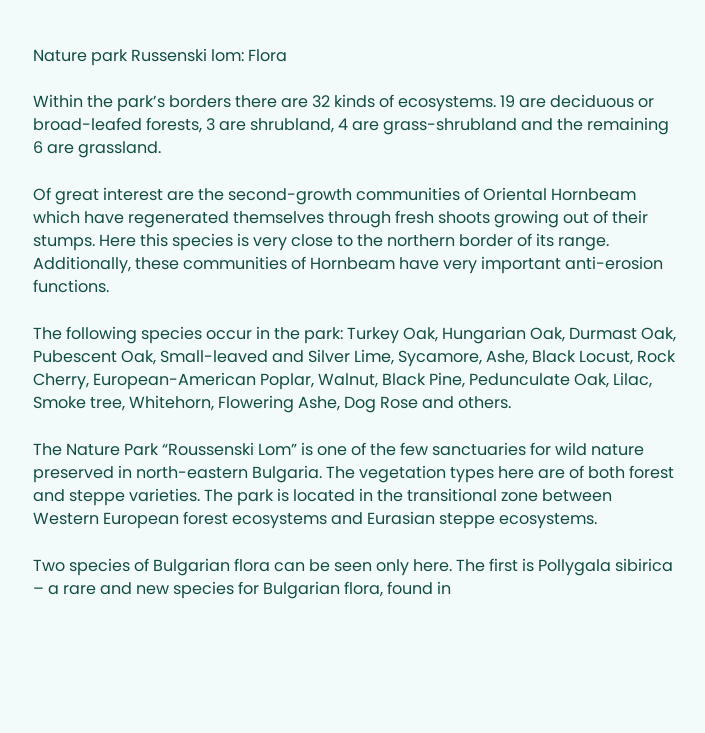Nature park Russenski lom: Flora

Within the park’s borders there are 32 kinds of ecosystems. 19 are deciduous or broad-leafed forests, 3 are shrubland, 4 are grass-shrubland and the remaining 6 are grassland.

Of great interest are the second-growth communities of Oriental Hornbeam which have regenerated themselves through fresh shoots growing out of their stumps. Here this species is very close to the northern border of its range. Additionally, these communities of Hornbeam have very important anti-erosion functions.

The following species occur in the park: Turkey Oak, Hungarian Oak, Durmast Oak, Pubescent Oak, Small-leaved and Silver Lime, Sycamore, Ashe, Black Locust, Rock Cherry, European-American Poplar, Walnut, Black Pine, Pedunculate Oak, Lilac, Smoke tree, Whitehorn, Flowering Ashe, Dog Rose and others.

The Nature Park “Roussenski Lom” is one of the few sanctuaries for wild nature preserved in north-eastern Bulgaria. The vegetation types here are of both forest and steppe varieties. The park is located in the transitional zone between Western European forest ecosystems and Eurasian steppe ecosystems.

Two species of Bulgarian flora can be seen only here. The first is Pollygala sibirica – a rare and new species for Bulgarian flora, found in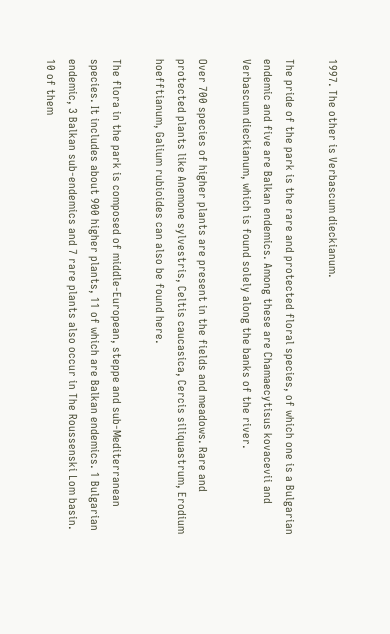1997. The other is Verbascum dieckianum.

The pride of the park is the rare and protected floral species, of which one is a Bulgarian endemic and five are Balkan endemics. Among these are Chamaecytisus kovacevii and Verbascum dieckianum, which is found solely along the banks of the river.

Over 700 species of higher plants are present in the fields and meadows. Rare and protected plants like Anemone sylvestris, Celtis caucasica, Cercis siliquastrum, Erodium hoefftianum, Galium rubioides can also be found here.

The flora in the park is composed of middle-European, steppe and sub-Mediterranean species. It includes about 900 higher plants, 11 of which are Balkan endemics. 1 Bulgarian endemic, 3 Balkan sub-endemics and 7 rare plants also occur in The Roussenski Lom basin. 10 of them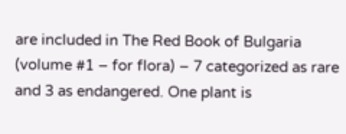are included in The Red Book of Bulgaria (volume #1 – for flora) – 7 categorized as rare and 3 as endangered. One plant is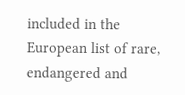included in the European list of rare, endangered and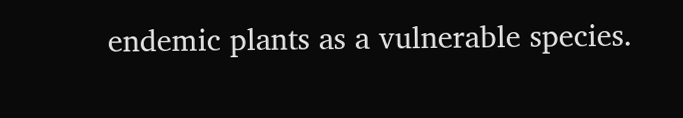endemic plants as a vulnerable species.